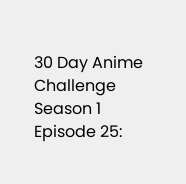30 Day Anime Challenge Season 1 Episode 25: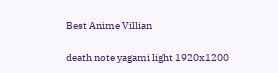Best Anime Villian

death note yagami light 1920x1200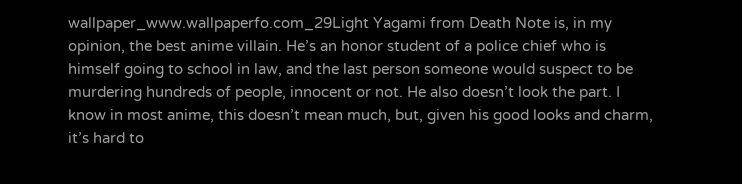wallpaper_www.wallpaperfo.com_29Light Yagami from Death Note is, in my opinion, the best anime villain. He’s an honor student of a police chief who is himself going to school in law, and the last person someone would suspect to be murdering hundreds of people, innocent or not. He also doesn’t look the part. I know in most anime, this doesn’t mean much, but, given his good looks and charm, it’s hard to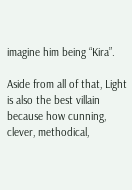imagine him being “Kira”.

Aside from all of that, Light is also the best villain because how cunning, clever, methodical,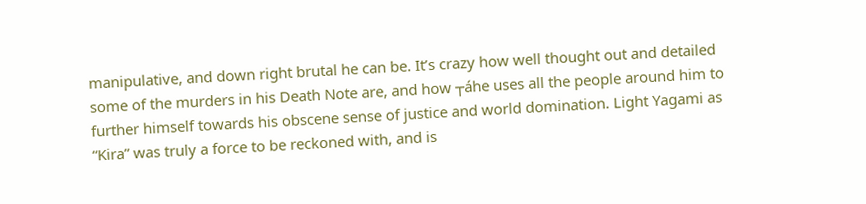manipulative, and down right brutal he can be. It’s crazy how well thought out and detailed some of the murders in his Death Note are, and how ┬áhe uses all the people around him to further himself towards his obscene sense of justice and world domination. Light Yagami as “Kira” was truly a force to be reckoned with, and is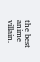the best anime villain.